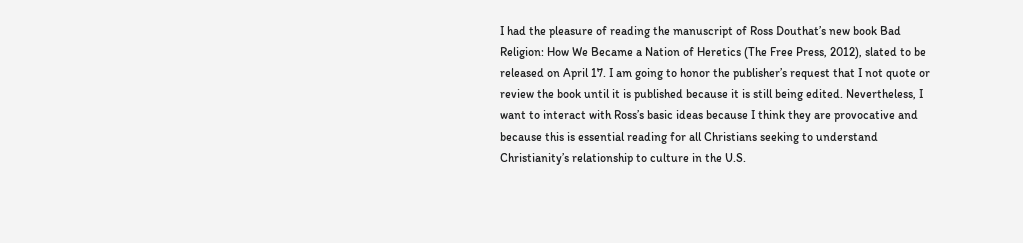I had the pleasure of reading the manuscript of Ross Douthat’s new book Bad Religion: How We Became a Nation of Heretics (The Free Press, 2012), slated to be released on April 17. I am going to honor the publisher’s request that I not quote or review the book until it is published because it is still being edited. Nevertheless, I want to interact with Ross’s basic ideas because I think they are provocative and because this is essential reading for all Christians seeking to understand Christianity’s relationship to culture in the U.S.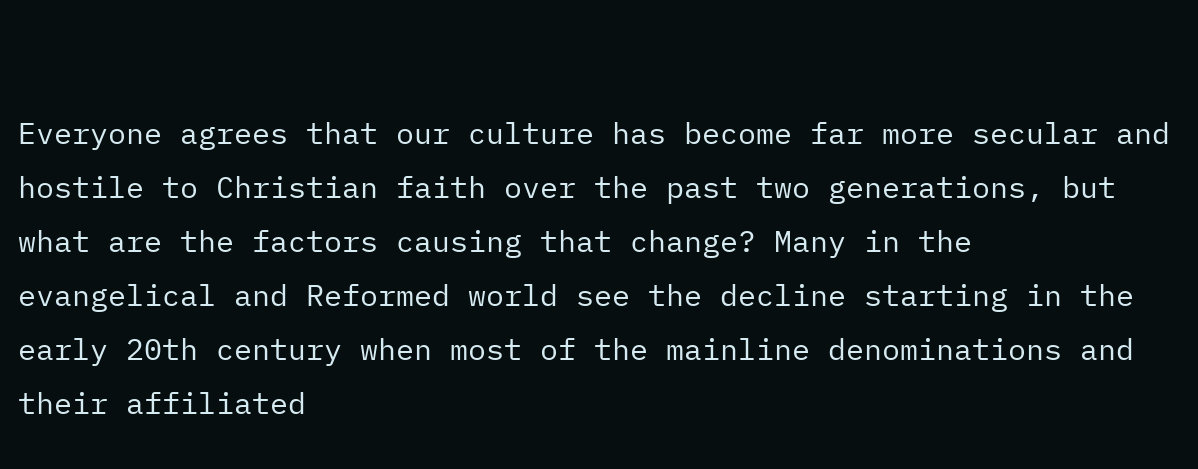Everyone agrees that our culture has become far more secular and hostile to Christian faith over the past two generations, but what are the factors causing that change? Many in the evangelical and Reformed world see the decline starting in the early 20th century when most of the mainline denominations and their affiliated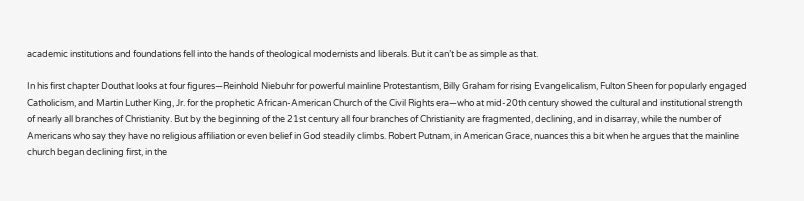academic institutions and foundations fell into the hands of theological modernists and liberals. But it can’t be as simple as that.

In his first chapter Douthat looks at four figures—Reinhold Niebuhr for powerful mainline Protestantism, Billy Graham for rising Evangelicalism, Fulton Sheen for popularly engaged Catholicism, and Martin Luther King, Jr. for the prophetic African-American Church of the Civil Rights era—who at mid-20th century showed the cultural and institutional strength of nearly all branches of Christianity. But by the beginning of the 21st century all four branches of Christianity are fragmented, declining, and in disarray, while the number of Americans who say they have no religious affiliation or even belief in God steadily climbs. Robert Putnam, in American Grace, nuances this a bit when he argues that the mainline church began declining first, in the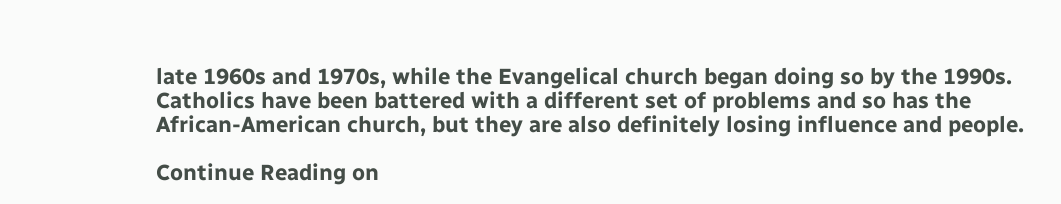late 1960s and 1970s, while the Evangelical church began doing so by the 1990s. Catholics have been battered with a different set of problems and so has the African-American church, but they are also definitely losing influence and people.

Continue Reading on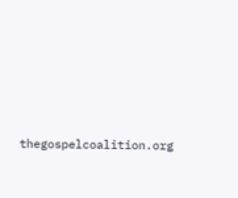thegospelcoalition.org